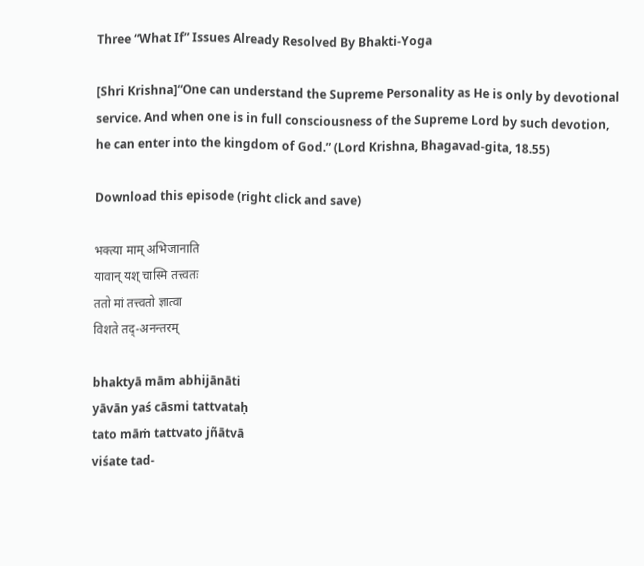Three “What If” Issues Already Resolved By Bhakti-Yoga

[Shri Krishna]“One can understand the Supreme Personality as He is only by devotional service. And when one is in full consciousness of the Supreme Lord by such devotion, he can enter into the kingdom of God.” (Lord Krishna, Bhagavad-gita, 18.55)

Download this episode (right click and save)

भक्त्या माम् अभिजानाति
यावान् यश् चास्मि तत्त्वतः
ततो मां तत्त्वतो ज्ञात्वा
विशते तद्-अनन्तरम्

bhaktyā mām abhijānāti
yāvān yaś cāsmi tattvataḥ
tato māṁ tattvato jñātvā
viśate tad-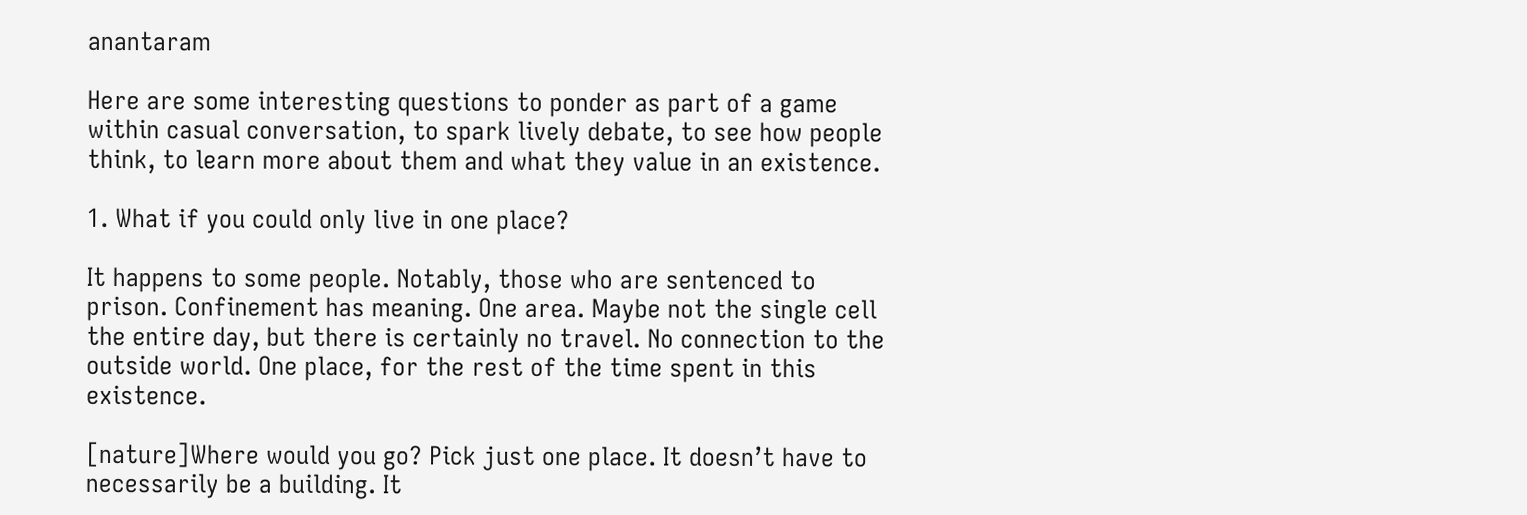anantaram

Here are some interesting questions to ponder as part of a game within casual conversation, to spark lively debate, to see how people think, to learn more about them and what they value in an existence.

1. What if you could only live in one place?

It happens to some people. Notably, those who are sentenced to prison. Confinement has meaning. One area. Maybe not the single cell the entire day, but there is certainly no travel. No connection to the outside world. One place, for the rest of the time spent in this existence.

[nature]Where would you go? Pick just one place. It doesn’t have to necessarily be a building. It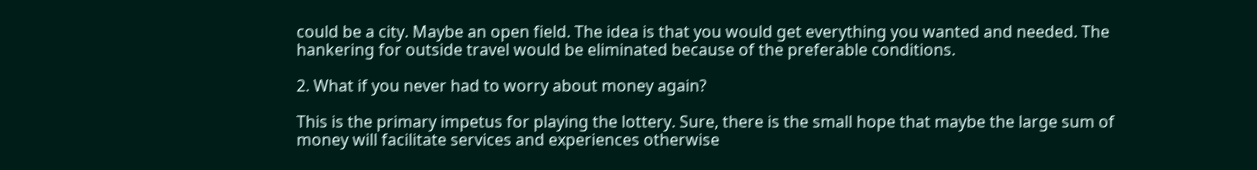could be a city. Maybe an open field. The idea is that you would get everything you wanted and needed. The hankering for outside travel would be eliminated because of the preferable conditions.

2. What if you never had to worry about money again?

This is the primary impetus for playing the lottery. Sure, there is the small hope that maybe the large sum of money will facilitate services and experiences otherwise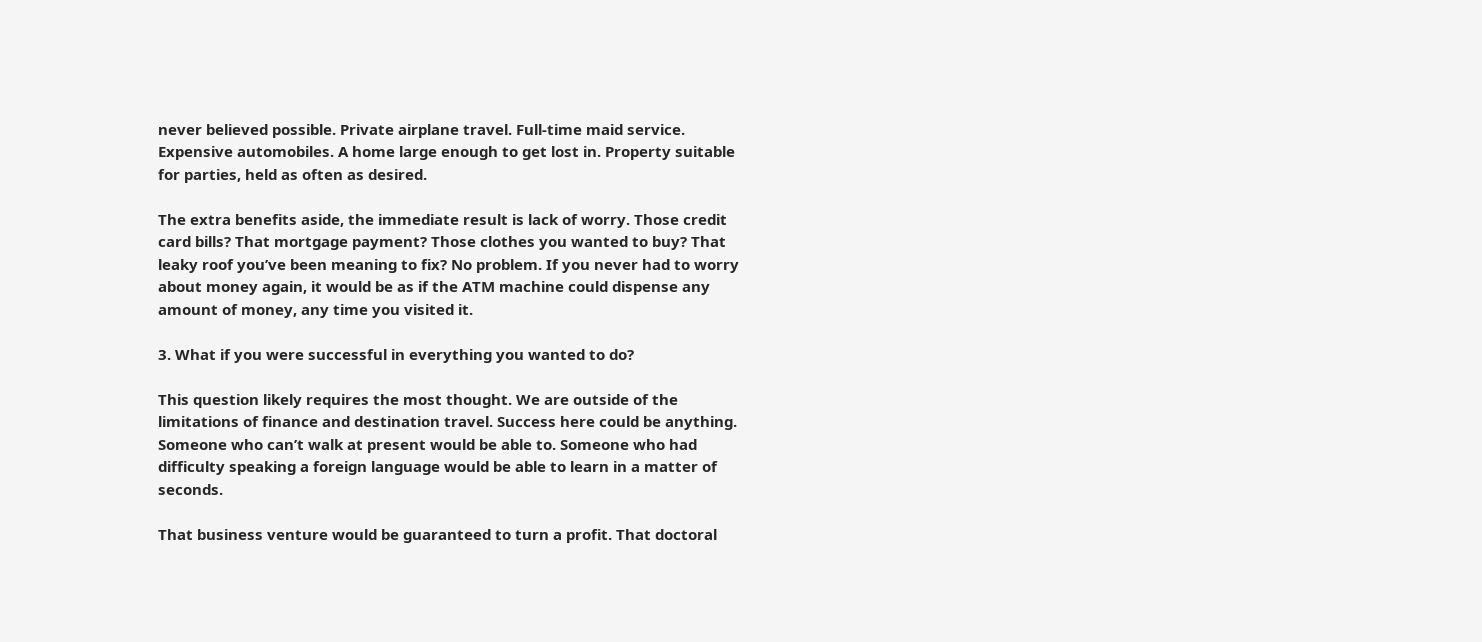never believed possible. Private airplane travel. Full-time maid service. Expensive automobiles. A home large enough to get lost in. Property suitable for parties, held as often as desired.

The extra benefits aside, the immediate result is lack of worry. Those credit card bills? That mortgage payment? Those clothes you wanted to buy? That leaky roof you’ve been meaning to fix? No problem. If you never had to worry about money again, it would be as if the ATM machine could dispense any amount of money, any time you visited it.

3. What if you were successful in everything you wanted to do?

This question likely requires the most thought. We are outside of the limitations of finance and destination travel. Success here could be anything. Someone who can’t walk at present would be able to. Someone who had difficulty speaking a foreign language would be able to learn in a matter of seconds.

That business venture would be guaranteed to turn a profit. That doctoral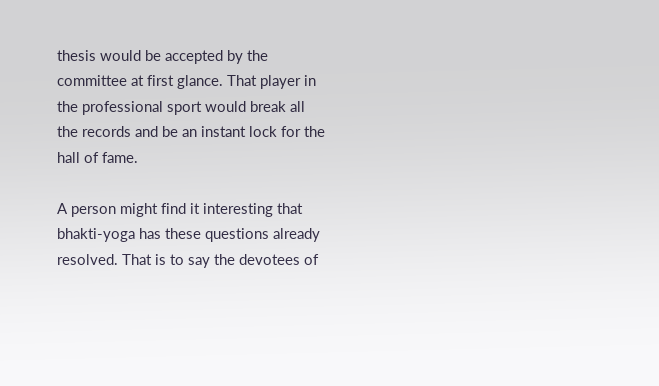thesis would be accepted by the committee at first glance. That player in the professional sport would break all the records and be an instant lock for the hall of fame.

A person might find it interesting that bhakti-yoga has these questions already resolved. That is to say the devotees of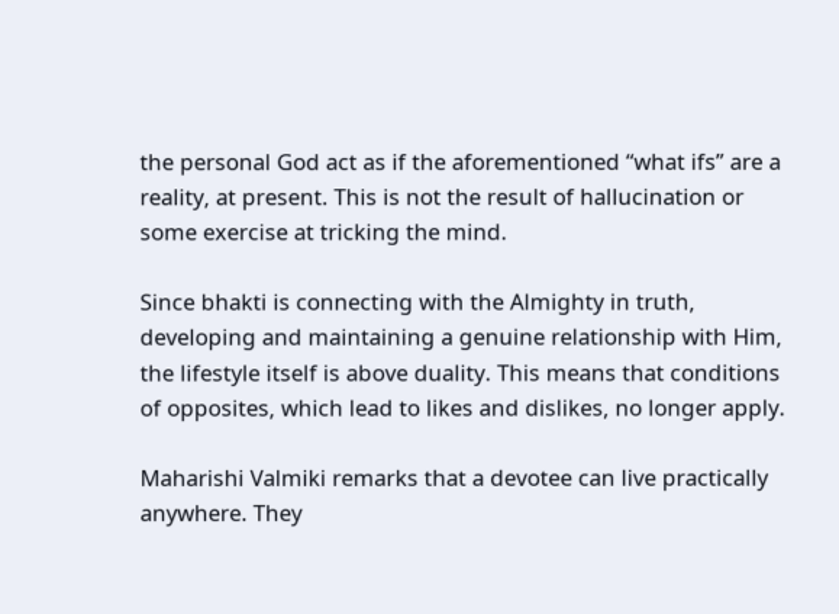the personal God act as if the aforementioned “what ifs” are a reality, at present. This is not the result of hallucination or some exercise at tricking the mind.

Since bhakti is connecting with the Almighty in truth, developing and maintaining a genuine relationship with Him, the lifestyle itself is above duality. This means that conditions of opposites, which lead to likes and dislikes, no longer apply.

Maharishi Valmiki remarks that a devotee can live practically anywhere. They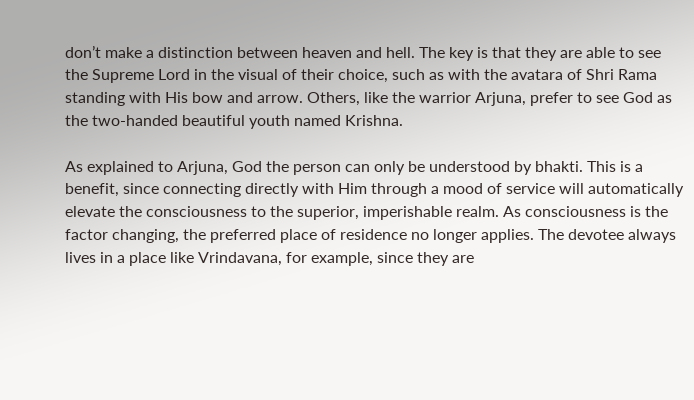don’t make a distinction between heaven and hell. The key is that they are able to see the Supreme Lord in the visual of their choice, such as with the avatara of Shri Rama standing with His bow and arrow. Others, like the warrior Arjuna, prefer to see God as the two-handed beautiful youth named Krishna.

As explained to Arjuna, God the person can only be understood by bhakti. This is a benefit, since connecting directly with Him through a mood of service will automatically elevate the consciousness to the superior, imperishable realm. As consciousness is the factor changing, the preferred place of residence no longer applies. The devotee always lives in a place like Vrindavana, for example, since they are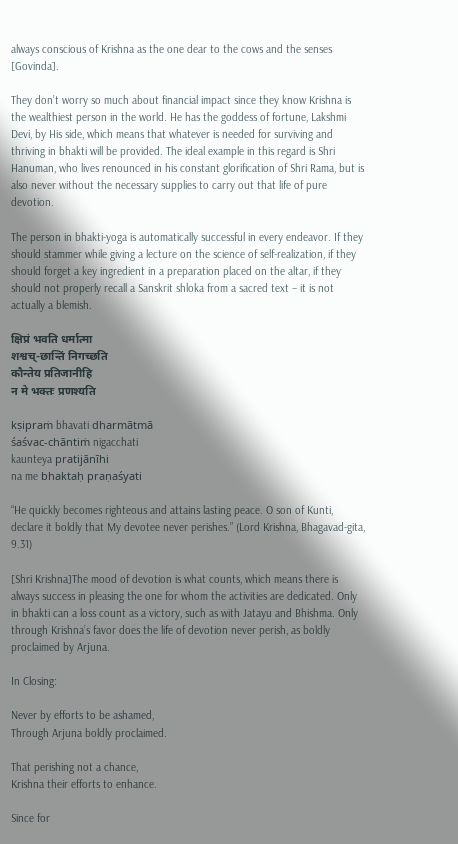always conscious of Krishna as the one dear to the cows and the senses [Govinda].

They don’t worry so much about financial impact since they know Krishna is the wealthiest person in the world. He has the goddess of fortune, Lakshmi Devi, by His side, which means that whatever is needed for surviving and thriving in bhakti will be provided. The ideal example in this regard is Shri Hanuman, who lives renounced in his constant glorification of Shri Rama, but is also never without the necessary supplies to carry out that life of pure devotion.

The person in bhakti-yoga is automatically successful in every endeavor. If they should stammer while giving a lecture on the science of self-realization, if they should forget a key ingredient in a preparation placed on the altar, if they should not properly recall a Sanskrit shloka from a sacred text – it is not actually a blemish.

क्षिप्रं भवति धर्मात्मा
शश्वच्-छान्तिं निगच्छति
कौन्तेय प्रतिजानीहि
न मे भक्तः प्रणश्यति

kṣipraṁ bhavati dharmātmā
śaśvac-chāntiṁ nigacchati
kaunteya pratijānīhi
na me bhaktaḥ praṇaśyati

“He quickly becomes righteous and attains lasting peace. O son of Kunti, declare it boldly that My devotee never perishes.” (Lord Krishna, Bhagavad-gita, 9.31)

[Shri Krishna]The mood of devotion is what counts, which means there is always success in pleasing the one for whom the activities are dedicated. Only in bhakti can a loss count as a victory, such as with Jatayu and Bhishma. Only through Krishna’s favor does the life of devotion never perish, as boldly proclaimed by Arjuna.

In Closing:

Never by efforts to be ashamed,
Through Arjuna boldly proclaimed.

That perishing not a chance,
Krishna their efforts to enhance.

Since for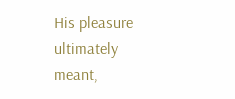His pleasure ultimately meant,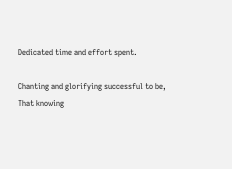Dedicated time and effort spent.

Chanting and glorifying successful to be,
That knowing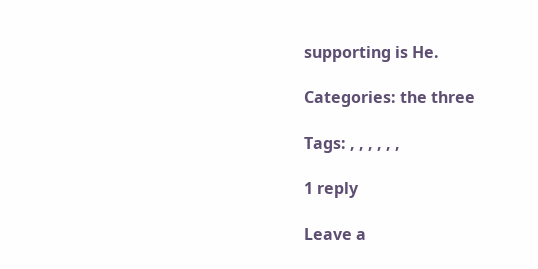supporting is He.

Categories: the three

Tags: , , , , , ,

1 reply

Leave a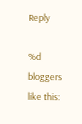Reply

%d bloggers like this: